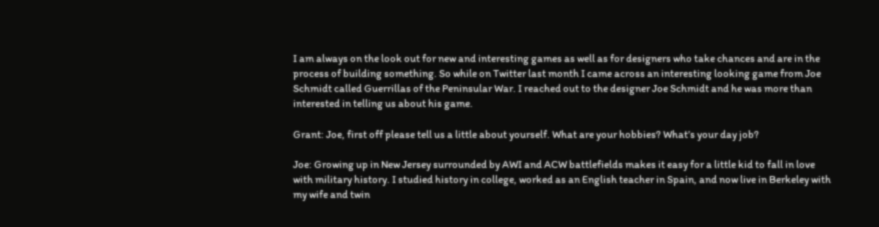I am always on the look out for new and interesting games as well as for designers who take chances and are in the process of building something. So while on Twitter last month I came across an interesting looking game from Joe Schmidt called Guerrillas of the Peninsular War. I reached out to the designer Joe Schmidt and he was more than interested in telling us about his game.

Grant: Joe, first off please tell us a little about yourself. What are your hobbies? What’s your day job?

Joe: Growing up in New Jersey surrounded by AWI and ACW battlefields makes it easy for a little kid to fall in love with military history. I studied history in college, worked as an English teacher in Spain, and now live in Berkeley with my wife and twin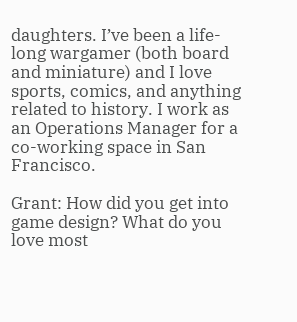daughters. I’ve been a life-long wargamer (both board and miniature) and I love sports, comics, and anything related to history. I work as an Operations Manager for a co-working space in San Francisco.

Grant: How did you get into game design? What do you love most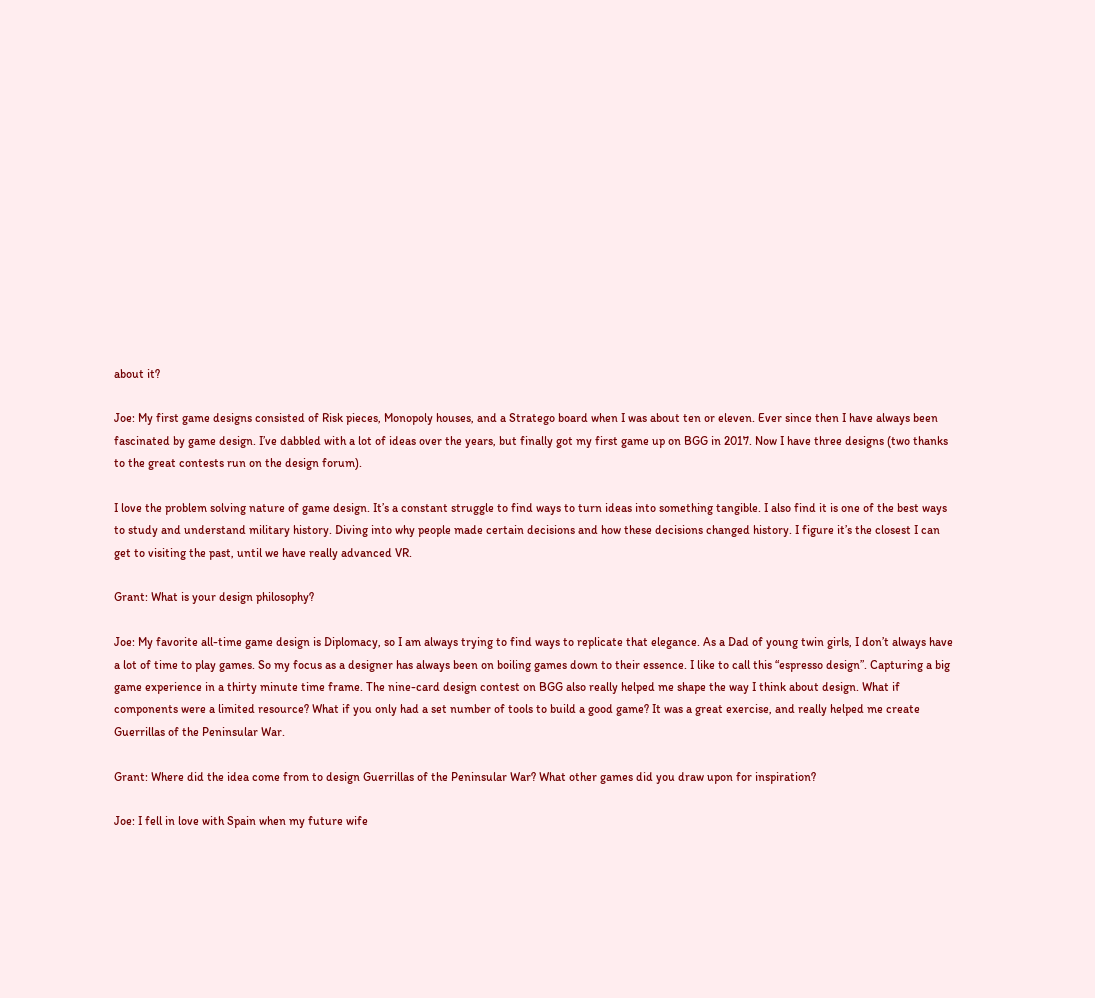about it?

Joe: My first game designs consisted of Risk pieces, Monopoly houses, and a Stratego board when I was about ten or eleven. Ever since then I have always been fascinated by game design. I’ve dabbled with a lot of ideas over the years, but finally got my first game up on BGG in 2017. Now I have three designs (two thanks to the great contests run on the design forum).

I love the problem solving nature of game design. It’s a constant struggle to find ways to turn ideas into something tangible. I also find it is one of the best ways to study and understand military history. Diving into why people made certain decisions and how these decisions changed history. I figure it’s the closest I can get to visiting the past, until we have really advanced VR.

Grant: What is your design philosophy?

Joe: My favorite all-time game design is Diplomacy, so I am always trying to find ways to replicate that elegance. As a Dad of young twin girls, I don’t always have a lot of time to play games. So my focus as a designer has always been on boiling games down to their essence. I like to call this “espresso design”. Capturing a big game experience in a thirty minute time frame. The nine-card design contest on BGG also really helped me shape the way I think about design. What if components were a limited resource? What if you only had a set number of tools to build a good game? It was a great exercise, and really helped me create Guerrillas of the Peninsular War.

Grant: Where did the idea come from to design Guerrillas of the Peninsular War? What other games did you draw upon for inspiration?

Joe: I fell in love with Spain when my future wife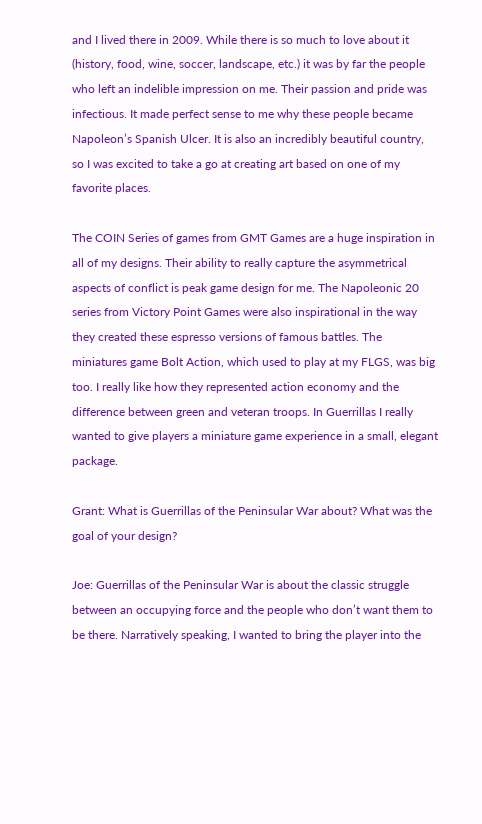and I lived there in 2009. While there is so much to love about it (history, food, wine, soccer, landscape, etc.) it was by far the people who left an indelible impression on me. Their passion and pride was infectious. It made perfect sense to me why these people became Napoleon’s Spanish Ulcer. It is also an incredibly beautiful country, so I was excited to take a go at creating art based on one of my favorite places.

The COIN Series of games from GMT Games are a huge inspiration in all of my designs. Their ability to really capture the asymmetrical aspects of conflict is peak game design for me. The Napoleonic 20 series from Victory Point Games were also inspirational in the way they created these espresso versions of famous battles. The miniatures game Bolt Action, which used to play at my FLGS, was big too. I really like how they represented action economy and the difference between green and veteran troops. In Guerrillas I really wanted to give players a miniature game experience in a small, elegant package.

Grant: What is Guerrillas of the Peninsular War about? What was the goal of your design?

Joe: Guerrillas of the Peninsular War is about the classic struggle between an occupying force and the people who don’t want them to be there. Narratively speaking, I wanted to bring the player into the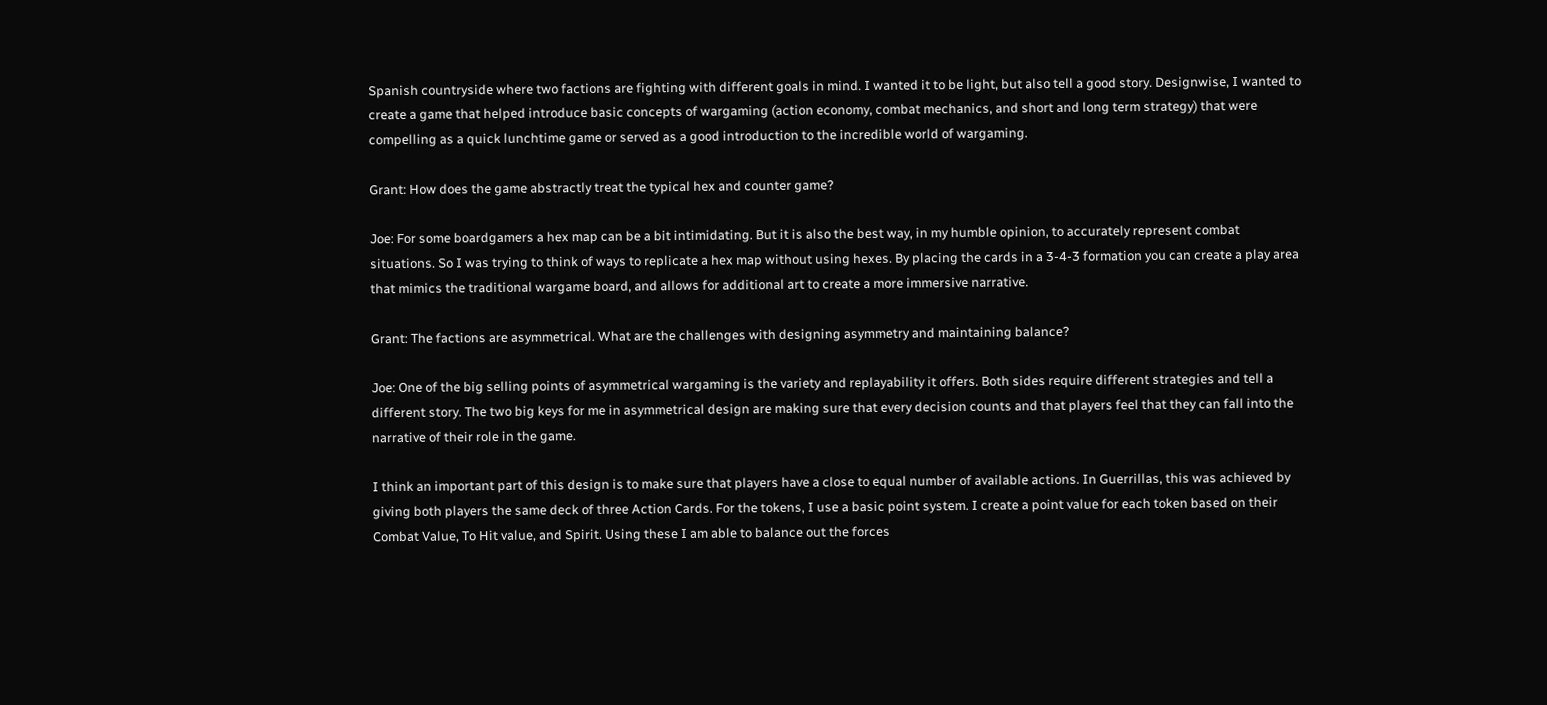Spanish countryside where two factions are fighting with different goals in mind. I wanted it to be light, but also tell a good story. Designwise, I wanted to create a game that helped introduce basic concepts of wargaming (action economy, combat mechanics, and short and long term strategy) that were compelling as a quick lunchtime game or served as a good introduction to the incredible world of wargaming.

Grant: How does the game abstractly treat the typical hex and counter game?

Joe: For some boardgamers a hex map can be a bit intimidating. But it is also the best way, in my humble opinion, to accurately represent combat situations. So I was trying to think of ways to replicate a hex map without using hexes. By placing the cards in a 3-4-3 formation you can create a play area that mimics the traditional wargame board, and allows for additional art to create a more immersive narrative.

Grant: The factions are asymmetrical. What are the challenges with designing asymmetry and maintaining balance?

Joe: One of the big selling points of asymmetrical wargaming is the variety and replayability it offers. Both sides require different strategies and tell a different story. The two big keys for me in asymmetrical design are making sure that every decision counts and that players feel that they can fall into the narrative of their role in the game.

I think an important part of this design is to make sure that players have a close to equal number of available actions. In Guerrillas, this was achieved by giving both players the same deck of three Action Cards. For the tokens, I use a basic point system. I create a point value for each token based on their Combat Value, To Hit value, and Spirit. Using these I am able to balance out the forces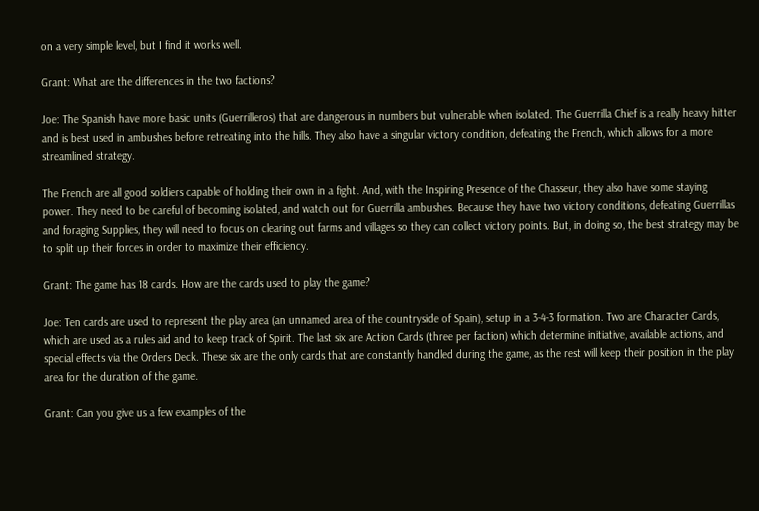on a very simple level, but I find it works well.

Grant: What are the differences in the two factions?

Joe: The Spanish have more basic units (Guerrilleros) that are dangerous in numbers but vulnerable when isolated. The Guerrilla Chief is a really heavy hitter and is best used in ambushes before retreating into the hills. They also have a singular victory condition, defeating the French, which allows for a more streamlined strategy.

The French are all good soldiers capable of holding their own in a fight. And, with the Inspiring Presence of the Chasseur, they also have some staying power. They need to be careful of becoming isolated, and watch out for Guerrilla ambushes. Because they have two victory conditions, defeating Guerrillas and foraging Supplies, they will need to focus on clearing out farms and villages so they can collect victory points. But, in doing so, the best strategy may be to split up their forces in order to maximize their efficiency.

Grant: The game has 18 cards. How are the cards used to play the game?

Joe: Ten cards are used to represent the play area (an unnamed area of the countryside of Spain), setup in a 3-4-3 formation. Two are Character Cards, which are used as a rules aid and to keep track of Spirit. The last six are Action Cards (three per faction) which determine initiative, available actions, and special effects via the Orders Deck. These six are the only cards that are constantly handled during the game, as the rest will keep their position in the play area for the duration of the game.

Grant: Can you give us a few examples of the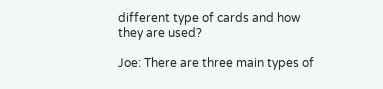different type of cards and how they are used?

Joe: There are three main types of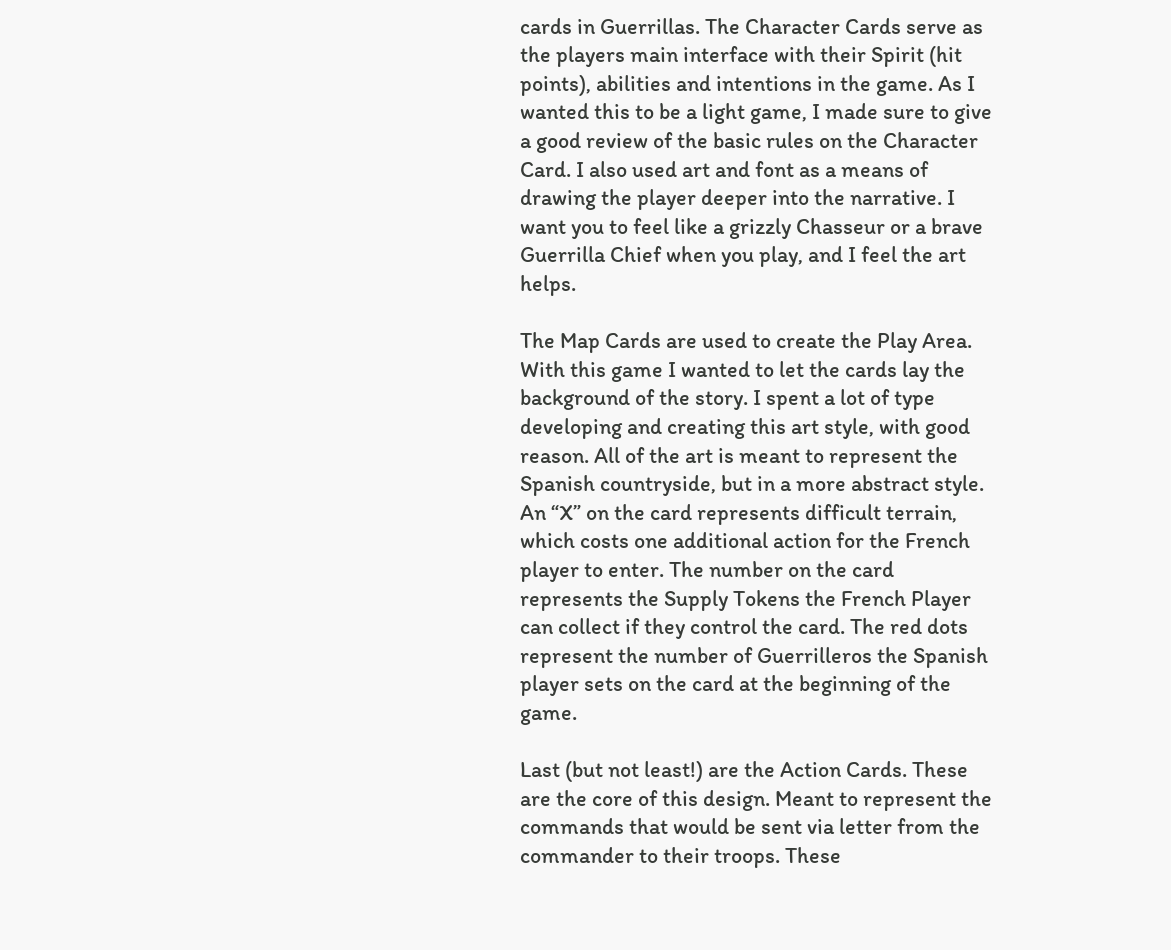cards in Guerrillas. The Character Cards serve as the players main interface with their Spirit (hit points), abilities and intentions in the game. As I wanted this to be a light game, I made sure to give a good review of the basic rules on the Character Card. I also used art and font as a means of drawing the player deeper into the narrative. I want you to feel like a grizzly Chasseur or a brave Guerrilla Chief when you play, and I feel the art helps.

The Map Cards are used to create the Play Area. With this game I wanted to let the cards lay the background of the story. I spent a lot of type developing and creating this art style, with good reason. All of the art is meant to represent the Spanish countryside, but in a more abstract style. An “X” on the card represents difficult terrain, which costs one additional action for the French player to enter. The number on the card represents the Supply Tokens the French Player can collect if they control the card. The red dots represent the number of Guerrilleros the Spanish player sets on the card at the beginning of the game.

Last (but not least!) are the Action Cards. These are the core of this design. Meant to represent the commands that would be sent via letter from the commander to their troops. These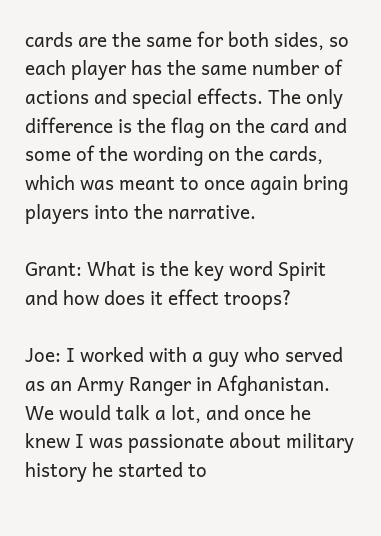cards are the same for both sides, so each player has the same number of actions and special effects. The only difference is the flag on the card and some of the wording on the cards, which was meant to once again bring players into the narrative.

Grant: What is the key word Spirit and how does it effect troops?

Joe: I worked with a guy who served as an Army Ranger in Afghanistan. We would talk a lot, and once he knew I was passionate about military history he started to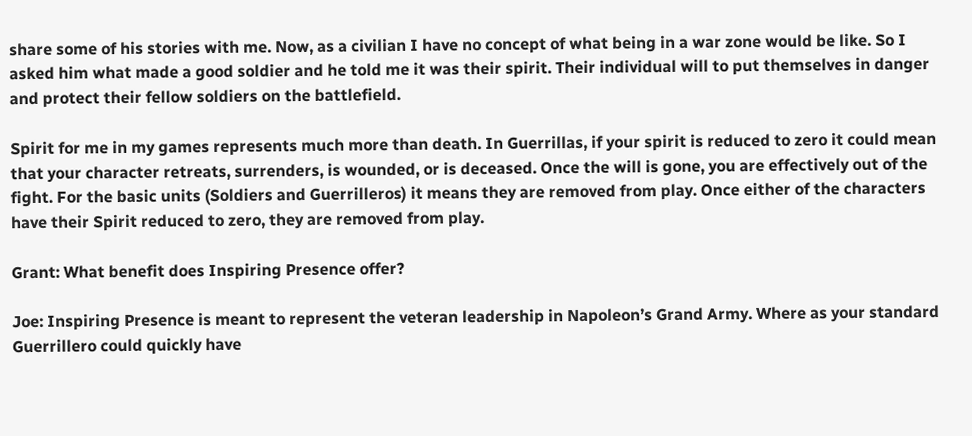share some of his stories with me. Now, as a civilian I have no concept of what being in a war zone would be like. So I asked him what made a good soldier and he told me it was their spirit. Their individual will to put themselves in danger and protect their fellow soldiers on the battlefield.

Spirit for me in my games represents much more than death. In Guerrillas, if your spirit is reduced to zero it could mean that your character retreats, surrenders, is wounded, or is deceased. Once the will is gone, you are effectively out of the fight. For the basic units (Soldiers and Guerrilleros) it means they are removed from play. Once either of the characters have their Spirit reduced to zero, they are removed from play.

Grant: What benefit does Inspiring Presence offer?

Joe: Inspiring Presence is meant to represent the veteran leadership in Napoleon’s Grand Army. Where as your standard Guerrillero could quickly have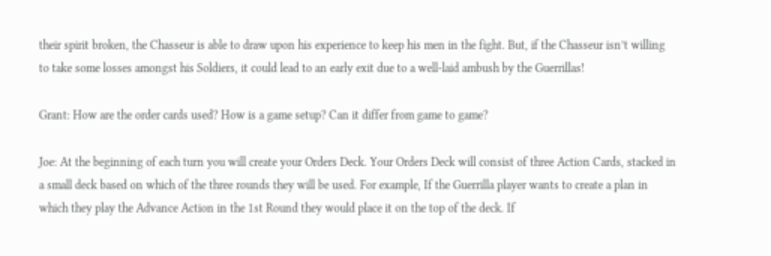their spirit broken, the Chasseur is able to draw upon his experience to keep his men in the fight. But, if the Chasseur isn’t willing to take some losses amongst his Soldiers, it could lead to an early exit due to a well-laid ambush by the Guerrillas!

Grant: How are the order cards used? How is a game setup? Can it differ from game to game?

Joe: At the beginning of each turn you will create your Orders Deck. Your Orders Deck will consist of three Action Cards, stacked in a small deck based on which of the three rounds they will be used. For example, If the Guerrilla player wants to create a plan in which they play the Advance Action in the 1st Round they would place it on the top of the deck. If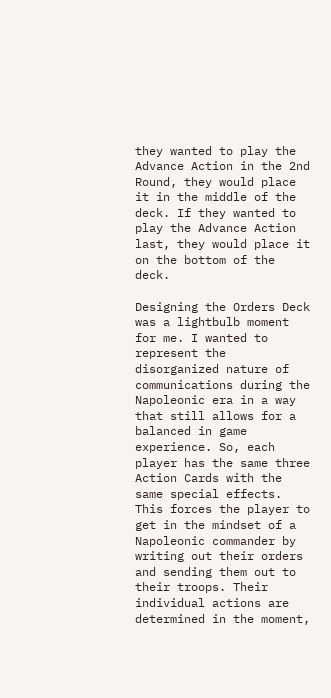they wanted to play the Advance Action in the 2nd Round, they would place it in the middle of the deck. If they wanted to play the Advance Action last, they would place it on the bottom of the deck.

Designing the Orders Deck was a lightbulb moment for me. I wanted to represent the disorganized nature of communications during the Napoleonic era in a way that still allows for a balanced in game experience. So, each player has the same three Action Cards with the same special effects. This forces the player to get in the mindset of a Napoleonic commander by writing out their orders and sending them out to their troops. Their individual actions are determined in the moment,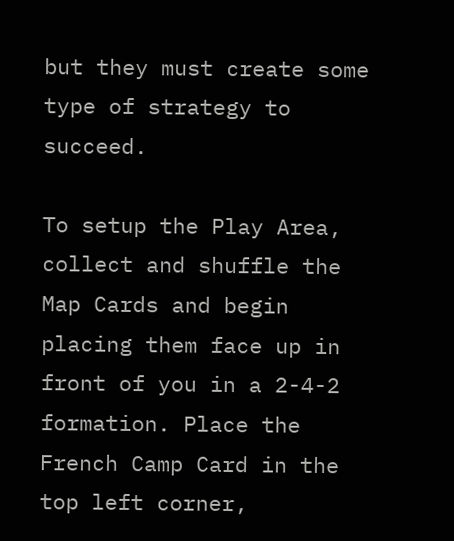but they must create some type of strategy to succeed.

To setup the Play Area, collect and shuffle the Map Cards and begin placing them face up in front of you in a 2-4-2 formation. Place the French Camp Card in the top left corner,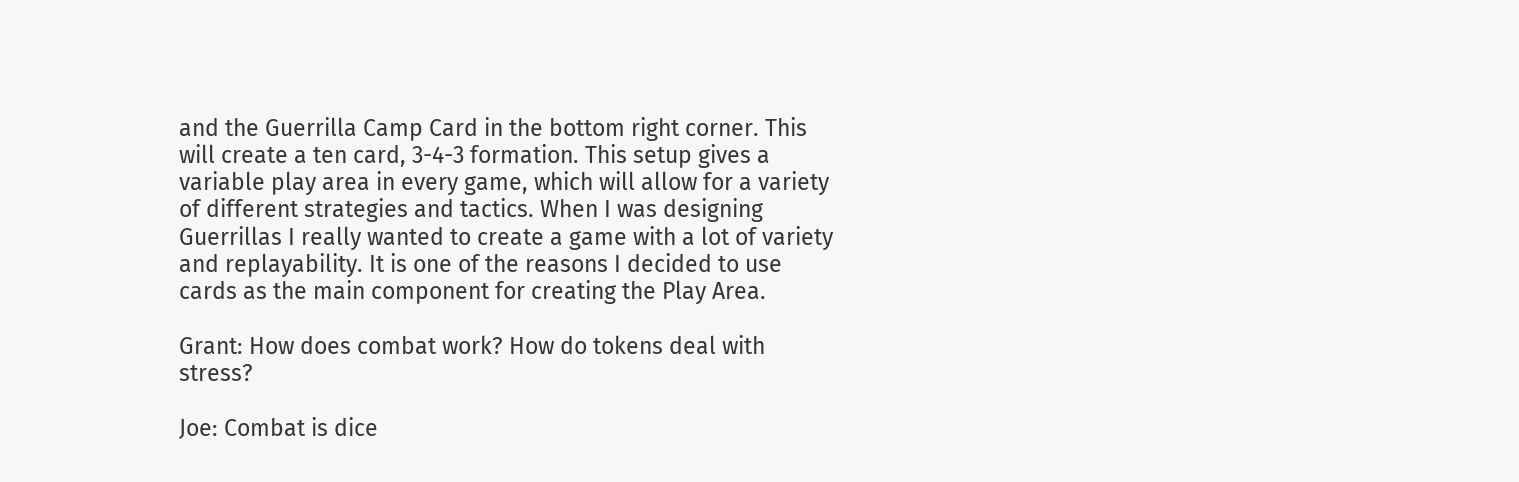and the Guerrilla Camp Card in the bottom right corner. This will create a ten card, 3-4-3 formation. This setup gives a variable play area in every game, which will allow for a variety of different strategies and tactics. When I was designing Guerrillas I really wanted to create a game with a lot of variety and replayability. It is one of the reasons I decided to use cards as the main component for creating the Play Area.

Grant: How does combat work? How do tokens deal with stress?

Joe: Combat is dice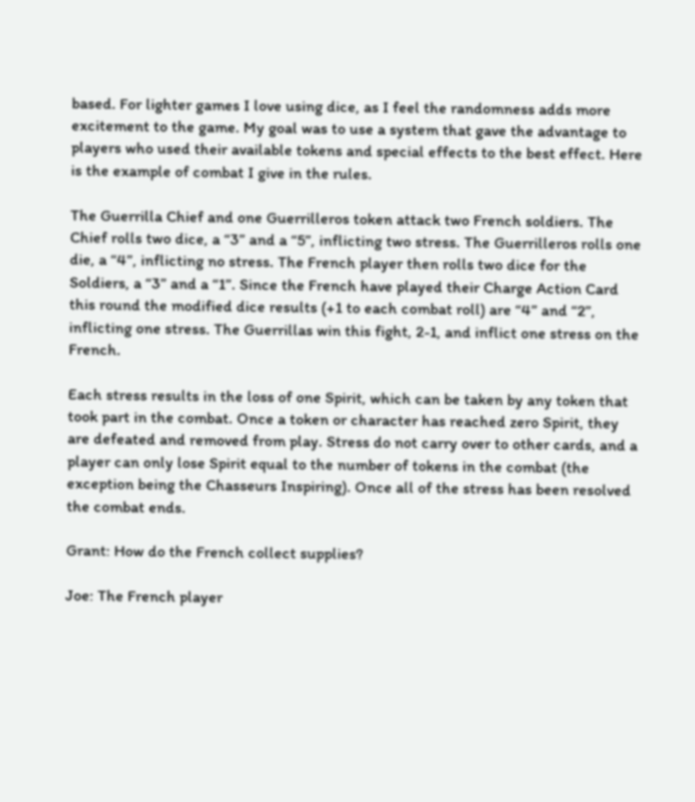based. For lighter games I love using dice, as I feel the randomness adds more excitement to the game. My goal was to use a system that gave the advantage to players who used their available tokens and special effects to the best effect. Here is the example of combat I give in the rules.

The Guerrilla Chief and one Guerrilleros token attack two French soldiers. The Chief rolls two dice, a “3” and a “5”, inflicting two stress. The Guerrilleros rolls one die, a “4”, inflicting no stress. The French player then rolls two dice for the Soldiers, a “3” and a “1”. Since the French have played their Charge Action Card this round the modified dice results (+1 to each combat roll) are “4” and “2”, inflicting one stress. The Guerrillas win this fight, 2-1, and inflict one stress on the French.

Each stress results in the loss of one Spirit, which can be taken by any token that took part in the combat. Once a token or character has reached zero Spirit, they are defeated and removed from play. Stress do not carry over to other cards, and a player can only lose Spirit equal to the number of tokens in the combat (the exception being the Chasseurs Inspiring). Once all of the stress has been resolved the combat ends.

Grant: How do the French collect supplies?

Joe: The French player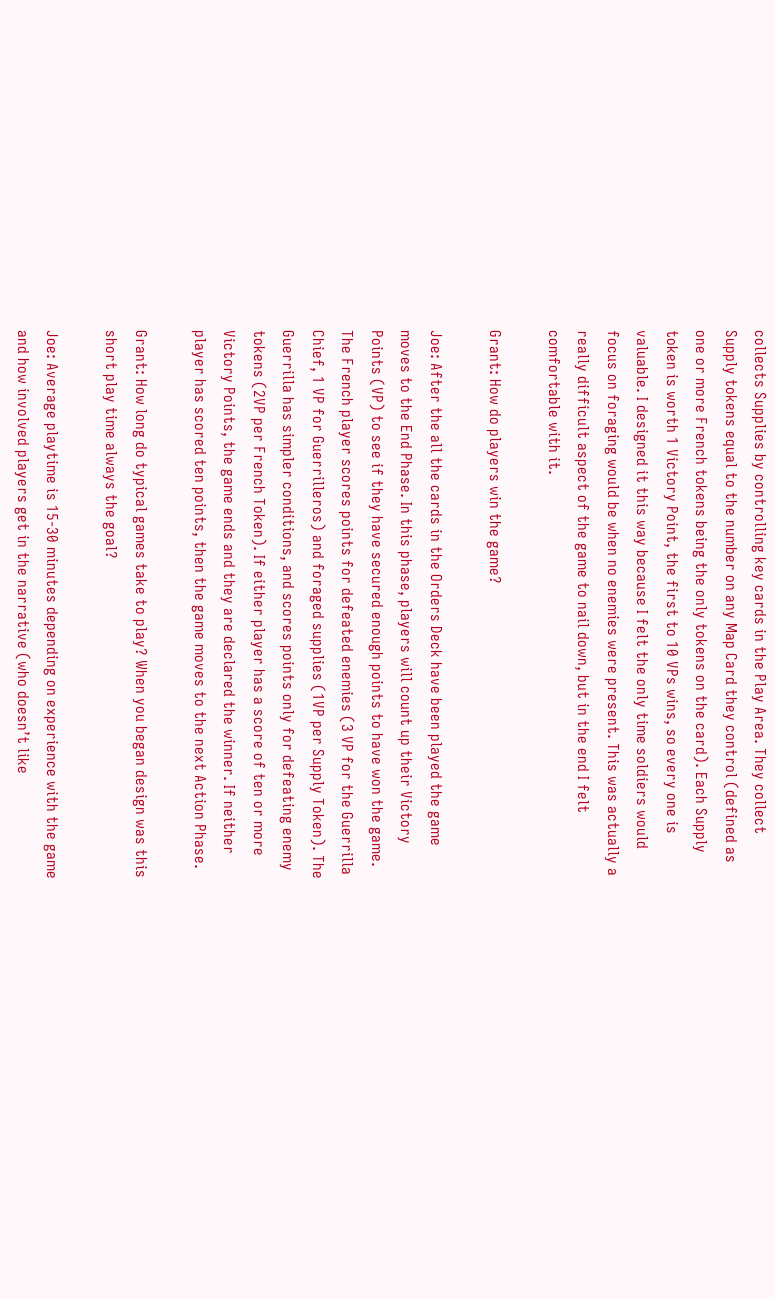collects Supplies by controlling key cards in the Play Area. They collect Supply tokens equal to the number on any Map Card they control (defined as one or more French tokens being the only tokens on the card). Each Supply token is worth 1 Victory Point, the first to 10 VPs wins, so every one is valuable. I designed it this way because I felt the only time soldiers would focus on foraging would be when no enemies were present. This was actually a really difficult aspect of the game to nail down, but in the end I felt comfortable with it.

Grant: How do players win the game?

Joe: After the all the cards in the Orders Deck have been played the game moves to the End Phase. In this phase, players will count up their Victory Points (VP) to see if they have secured enough points to have won the game. The French player scores points for defeated enemies (3 VP for the Guerrilla Chief, 1 VP for Guerrilleros) and foraged supplies (1VP per Supply Token). The Guerrilla has simpler conditions, and scores points only for defeating enemy tokens (2VP per French Token). If either player has a score of ten or more Victory Points, the game ends and they are declared the winner. If neither player has scored ten points, then the game moves to the next Action Phase.

Grant: How long do typical games take to play? When you began design was this short play time always the goal?

Joe: Average playtime is 15-30 minutes depending on experience with the game and how involved players get in the narrative (who doesn’t like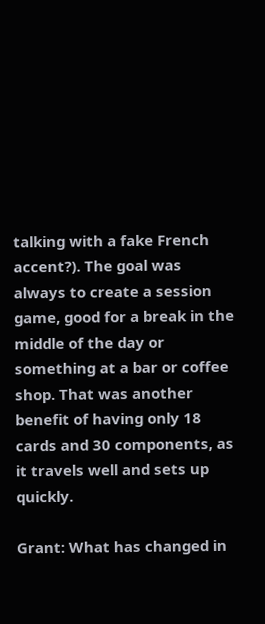talking with a fake French accent?). The goal was always to create a session game, good for a break in the middle of the day or something at a bar or coffee shop. That was another benefit of having only 18 cards and 30 components, as it travels well and sets up quickly.

Grant: What has changed in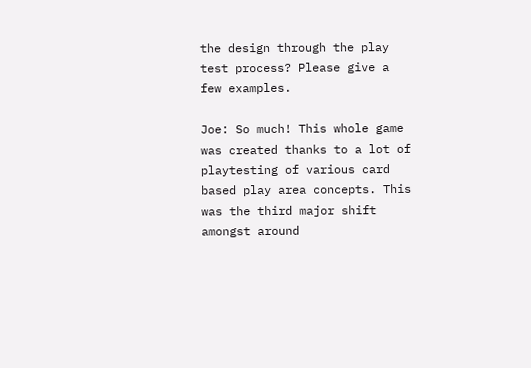the design through the play test process? Please give a few examples.

Joe: So much! This whole game was created thanks to a lot of playtesting of various card based play area concepts. This was the third major shift amongst around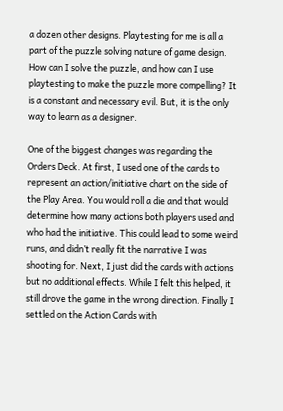a dozen other designs. Playtesting for me is all a part of the puzzle solving nature of game design. How can I solve the puzzle, and how can I use playtesting to make the puzzle more compelling? It is a constant and necessary evil. But, it is the only way to learn as a designer.

One of the biggest changes was regarding the Orders Deck. At first, I used one of the cards to represent an action/initiative chart on the side of the Play Area. You would roll a die and that would determine how many actions both players used and who had the initiative. This could lead to some weird runs, and didn’t really fit the narrative I was shooting for. Next, I just did the cards with actions but no additional effects. While I felt this helped, it still drove the game in the wrong direction. Finally I settled on the Action Cards with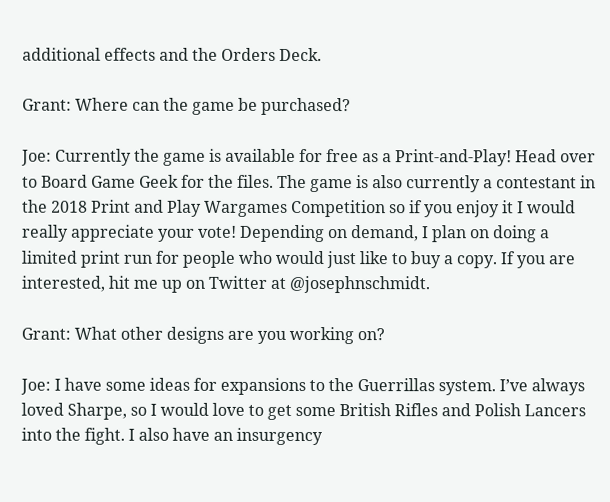additional effects and the Orders Deck.

Grant: Where can the game be purchased?

Joe: Currently the game is available for free as a Print-and-Play! Head over to Board Game Geek for the files. The game is also currently a contestant in the 2018 Print and Play Wargames Competition so if you enjoy it I would really appreciate your vote! Depending on demand, I plan on doing a limited print run for people who would just like to buy a copy. If you are interested, hit me up on Twitter at @josephnschmidt.

Grant: What other designs are you working on?

Joe: I have some ideas for expansions to the Guerrillas system. I’ve always loved Sharpe, so I would love to get some British Rifles and Polish Lancers into the fight. I also have an insurgency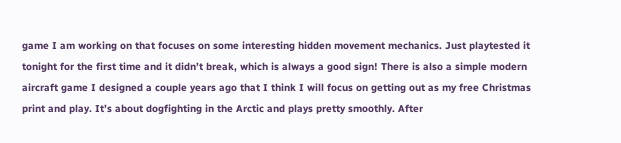game I am working on that focuses on some interesting hidden movement mechanics. Just playtested it tonight for the first time and it didn’t break, which is always a good sign! There is also a simple modern aircraft game I designed a couple years ago that I think I will focus on getting out as my free Christmas print and play. It’s about dogfighting in the Arctic and plays pretty smoothly. After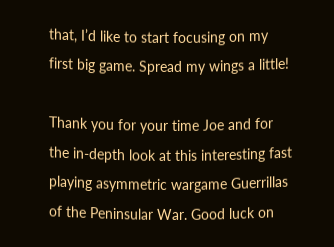that, I’d like to start focusing on my first big game. Spread my wings a little!

Thank you for your time Joe and for the in-depth look at this interesting fast playing asymmetric wargame Guerrillas of the Peninsular War. Good luck on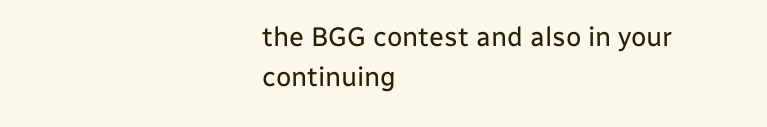the BGG contest and also in your continuing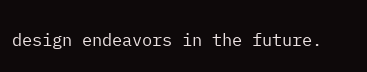design endeavors in the future.